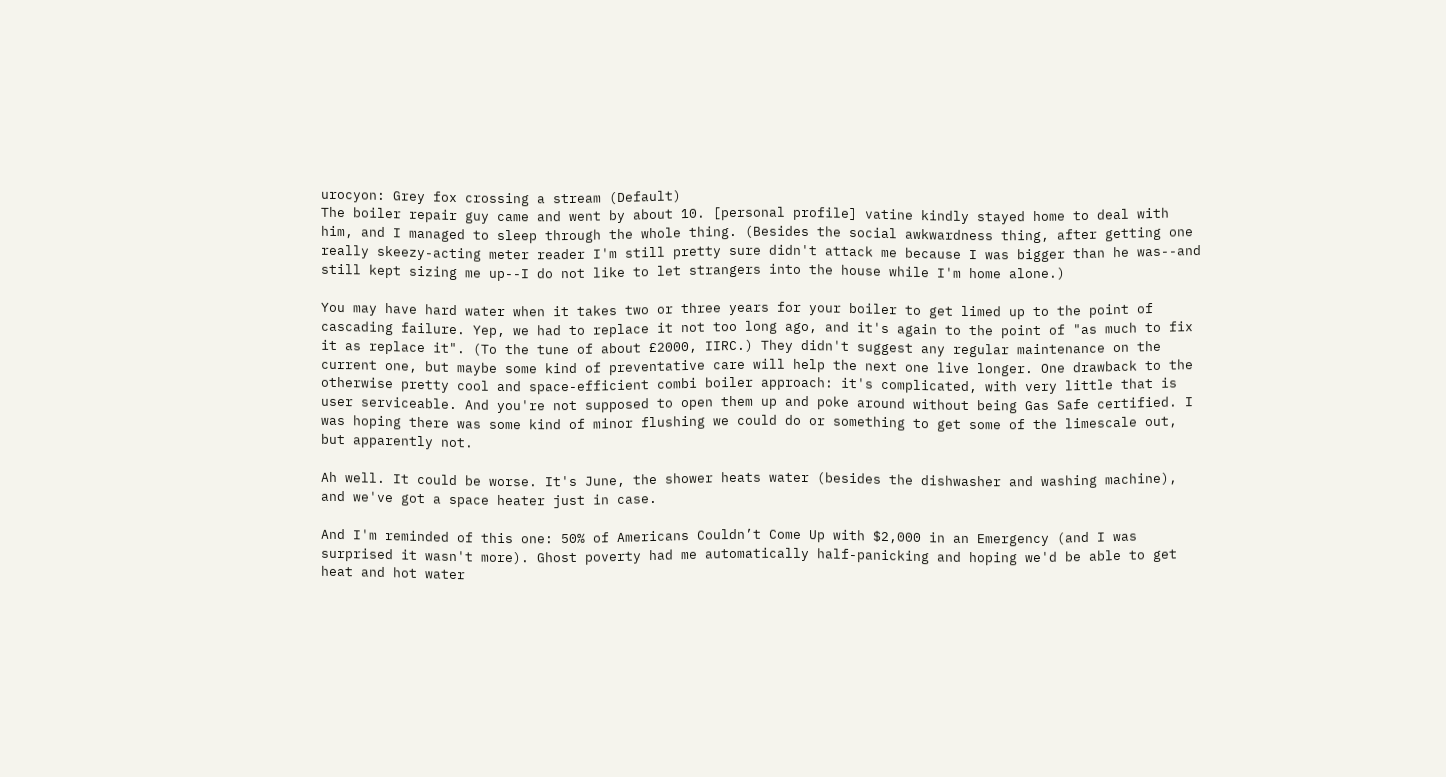urocyon: Grey fox crossing a stream (Default)
The boiler repair guy came and went by about 10. [personal profile] vatine kindly stayed home to deal with him, and I managed to sleep through the whole thing. (Besides the social awkwardness thing, after getting one really skeezy-acting meter reader I'm still pretty sure didn't attack me because I was bigger than he was--and still kept sizing me up--I do not like to let strangers into the house while I'm home alone.)

You may have hard water when it takes two or three years for your boiler to get limed up to the point of cascading failure. Yep, we had to replace it not too long ago, and it's again to the point of "as much to fix it as replace it". (To the tune of about £2000, IIRC.) They didn't suggest any regular maintenance on the current one, but maybe some kind of preventative care will help the next one live longer. One drawback to the otherwise pretty cool and space-efficient combi boiler approach: it's complicated, with very little that is user serviceable. And you're not supposed to open them up and poke around without being Gas Safe certified. I was hoping there was some kind of minor flushing we could do or something to get some of the limescale out, but apparently not.

Ah well. It could be worse. It's June, the shower heats water (besides the dishwasher and washing machine), and we've got a space heater just in case.

And I'm reminded of this one: 50% of Americans Couldn’t Come Up with $2,000 in an Emergency (and I was surprised it wasn't more). Ghost poverty had me automatically half-panicking and hoping we'd be able to get heat and hot water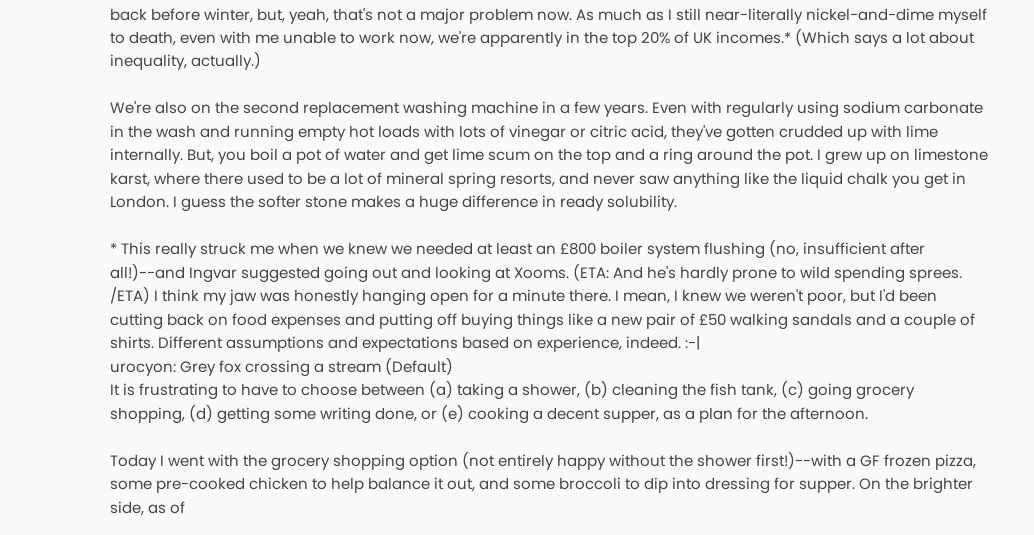back before winter, but, yeah, that's not a major problem now. As much as I still near-literally nickel-and-dime myself to death, even with me unable to work now, we're apparently in the top 20% of UK incomes.* (Which says a lot about inequality, actually.)

We're also on the second replacement washing machine in a few years. Even with regularly using sodium carbonate in the wash and running empty hot loads with lots of vinegar or citric acid, they've gotten crudded up with lime internally. But, you boil a pot of water and get lime scum on the top and a ring around the pot. I grew up on limestone karst, where there used to be a lot of mineral spring resorts, and never saw anything like the liquid chalk you get in London. I guess the softer stone makes a huge difference in ready solubility.

* This really struck me when we knew we needed at least an £800 boiler system flushing (no, insufficient after all!)--and Ingvar suggested going out and looking at Xooms. (ETA: And he's hardly prone to wild spending sprees. /ETA) I think my jaw was honestly hanging open for a minute there. I mean, I knew we weren't poor, but I'd been cutting back on food expenses and putting off buying things like a new pair of £50 walking sandals and a couple of shirts. Different assumptions and expectations based on experience, indeed. :-|
urocyon: Grey fox crossing a stream (Default)
It is frustrating to have to choose between (a) taking a shower, (b) cleaning the fish tank, (c) going grocery shopping, (d) getting some writing done, or (e) cooking a decent supper, as a plan for the afternoon.

Today I went with the grocery shopping option (not entirely happy without the shower first!)--with a GF frozen pizza, some pre-cooked chicken to help balance it out, and some broccoli to dip into dressing for supper. On the brighter side, as of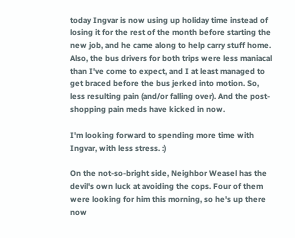today Ingvar is now using up holiday time instead of losing it for the rest of the month before starting the new job, and he came along to help carry stuff home. Also, the bus drivers for both trips were less maniacal than I've come to expect, and I at least managed to get braced before the bus jerked into motion. So, less resulting pain (and/or falling over). And the post-shopping pain meds have kicked in now.

I'm looking forward to spending more time with Ingvar, with less stress. :)

On the not-so-bright side, Neighbor Weasel has the devil's own luck at avoiding the cops. Four of them were looking for him this morning, so he's up there now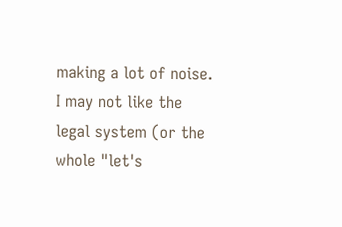making a lot of noise. I may not like the legal system (or the whole "let's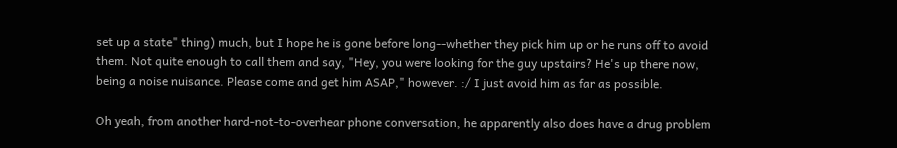set up a state" thing) much, but I hope he is gone before long--whether they pick him up or he runs off to avoid them. Not quite enough to call them and say, "Hey, you were looking for the guy upstairs? He's up there now, being a noise nuisance. Please come and get him ASAP," however. :/ I just avoid him as far as possible.

Oh yeah, from another hard-not-to-overhear phone conversation, he apparently also does have a drug problem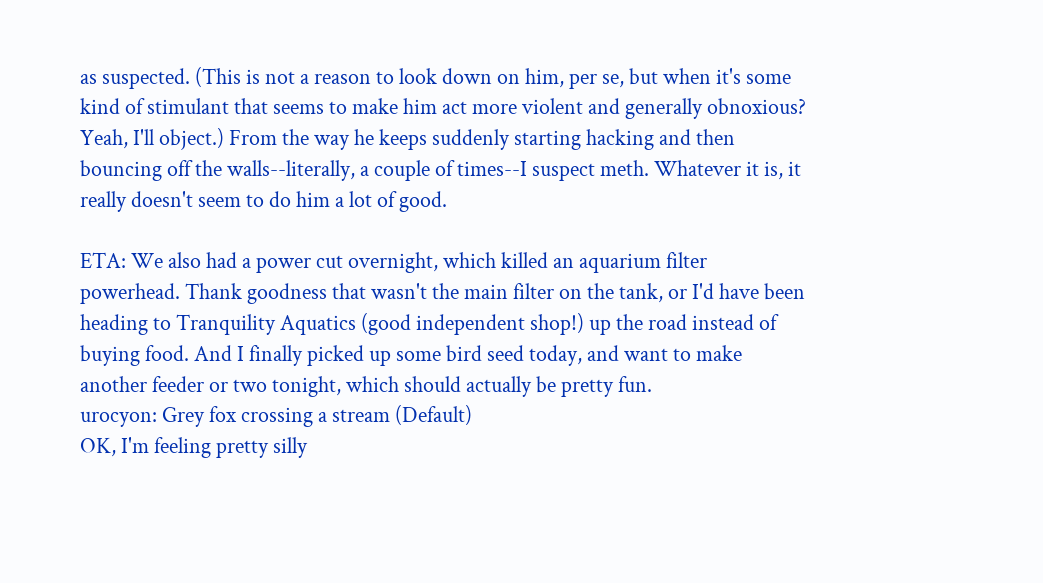as suspected. (This is not a reason to look down on him, per se, but when it's some kind of stimulant that seems to make him act more violent and generally obnoxious? Yeah, I'll object.) From the way he keeps suddenly starting hacking and then bouncing off the walls--literally, a couple of times--I suspect meth. Whatever it is, it really doesn't seem to do him a lot of good.

ETA: We also had a power cut overnight, which killed an aquarium filter powerhead. Thank goodness that wasn't the main filter on the tank, or I'd have been heading to Tranquility Aquatics (good independent shop!) up the road instead of buying food. And I finally picked up some bird seed today, and want to make another feeder or two tonight, which should actually be pretty fun.
urocyon: Grey fox crossing a stream (Default)
OK, I'm feeling pretty silly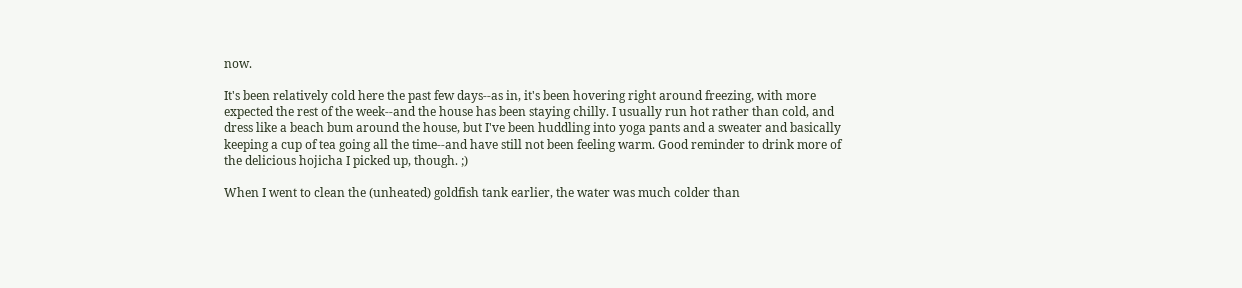now.

It's been relatively cold here the past few days--as in, it's been hovering right around freezing, with more expected the rest of the week--and the house has been staying chilly. I usually run hot rather than cold, and dress like a beach bum around the house, but I've been huddling into yoga pants and a sweater and basically keeping a cup of tea going all the time--and have still not been feeling warm. Good reminder to drink more of the delicious hojicha I picked up, though. ;)

When I went to clean the (unheated) goldfish tank earlier, the water was much colder than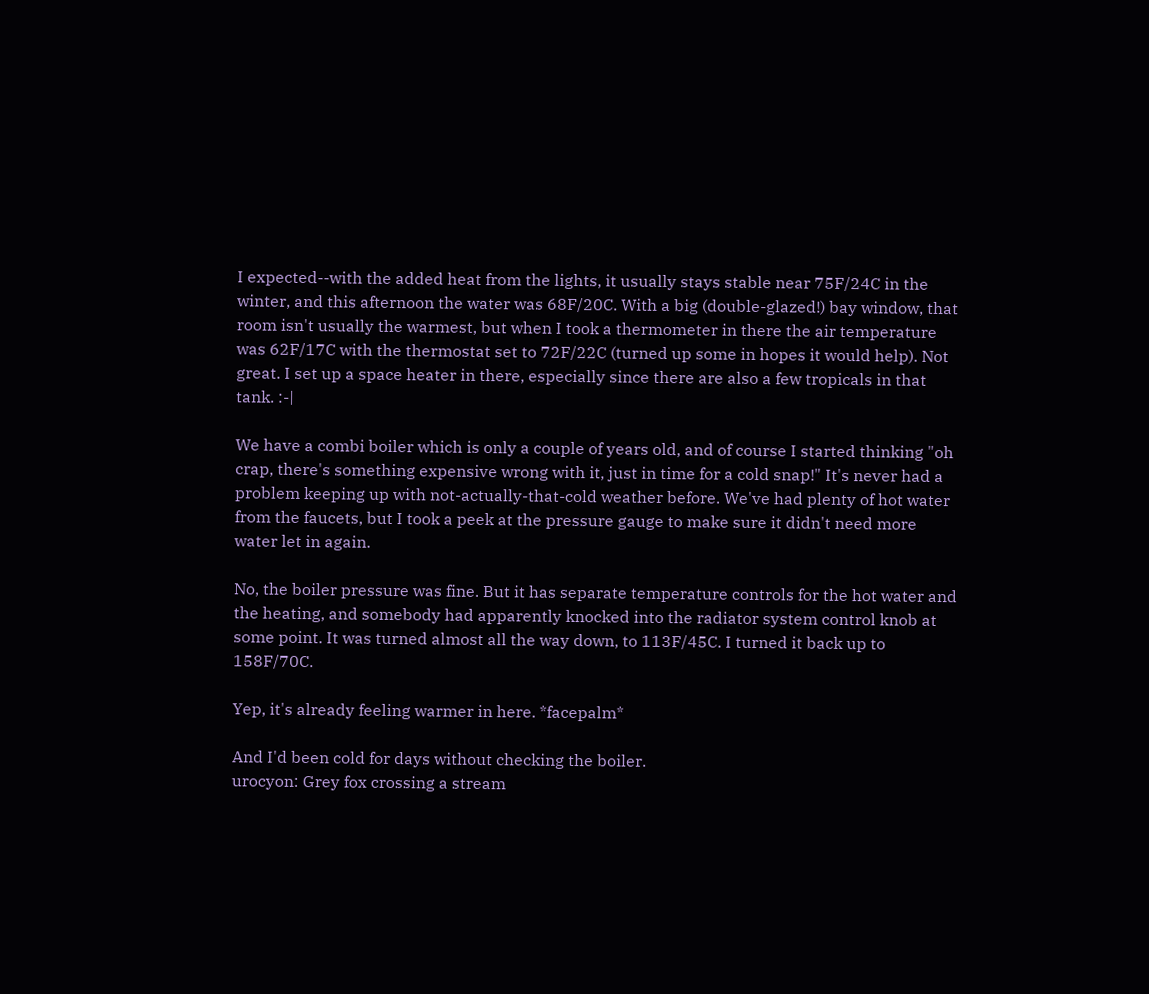I expected--with the added heat from the lights, it usually stays stable near 75F/24C in the winter, and this afternoon the water was 68F/20C. With a big (double-glazed!) bay window, that room isn't usually the warmest, but when I took a thermometer in there the air temperature was 62F/17C with the thermostat set to 72F/22C (turned up some in hopes it would help). Not great. I set up a space heater in there, especially since there are also a few tropicals in that tank. :-|

We have a combi boiler which is only a couple of years old, and of course I started thinking "oh crap, there's something expensive wrong with it, just in time for a cold snap!" It's never had a problem keeping up with not-actually-that-cold weather before. We've had plenty of hot water from the faucets, but I took a peek at the pressure gauge to make sure it didn't need more water let in again.

No, the boiler pressure was fine. But it has separate temperature controls for the hot water and the heating, and somebody had apparently knocked into the radiator system control knob at some point. It was turned almost all the way down, to 113F/45C. I turned it back up to 158F/70C.

Yep, it's already feeling warmer in here. *facepalm*

And I'd been cold for days without checking the boiler.
urocyon: Grey fox crossing a stream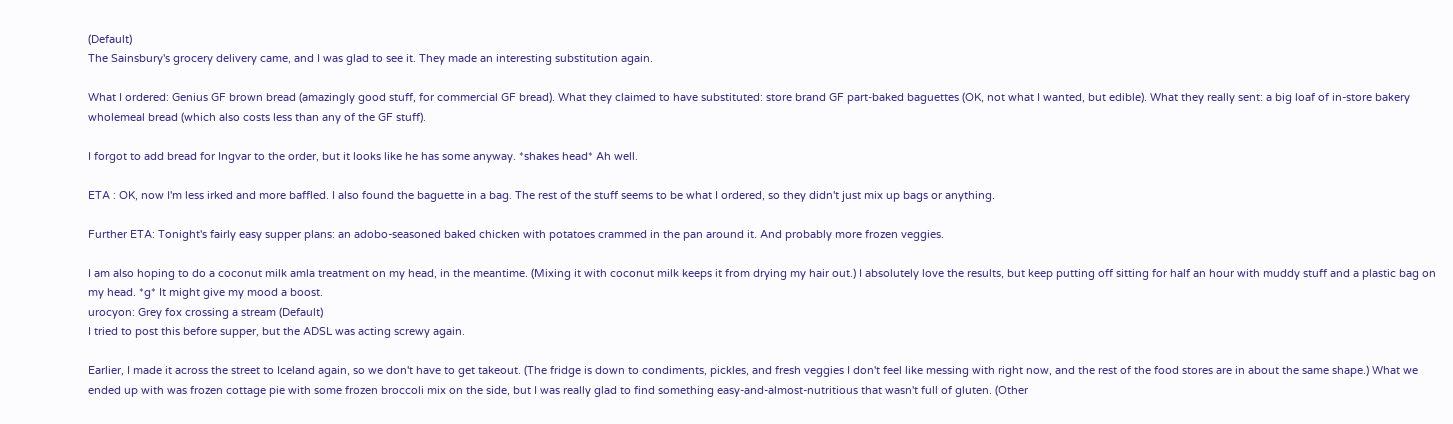(Default)
The Sainsbury's grocery delivery came, and I was glad to see it. They made an interesting substitution again.

What I ordered: Genius GF brown bread (amazingly good stuff, for commercial GF bread). What they claimed to have substituted: store brand GF part-baked baguettes (OK, not what I wanted, but edible). What they really sent: a big loaf of in-store bakery wholemeal bread (which also costs less than any of the GF stuff).

I forgot to add bread for Ingvar to the order, but it looks like he has some anyway. *shakes head* Ah well.

ETA : OK, now I'm less irked and more baffled. I also found the baguette in a bag. The rest of the stuff seems to be what I ordered, so they didn't just mix up bags or anything.

Further ETA: Tonight's fairly easy supper plans: an adobo-seasoned baked chicken with potatoes crammed in the pan around it. And probably more frozen veggies.

I am also hoping to do a coconut milk amla treatment on my head, in the meantime. (Mixing it with coconut milk keeps it from drying my hair out.) I absolutely love the results, but keep putting off sitting for half an hour with muddy stuff and a plastic bag on my head. *g* It might give my mood a boost.
urocyon: Grey fox crossing a stream (Default)
I tried to post this before supper, but the ADSL was acting screwy again.

Earlier, I made it across the street to Iceland again, so we don't have to get takeout. (The fridge is down to condiments, pickles, and fresh veggies I don't feel like messing with right now, and the rest of the food stores are in about the same shape.) What we ended up with was frozen cottage pie with some frozen broccoli mix on the side, but I was really glad to find something easy-and-almost-nutritious that wasn't full of gluten. (Other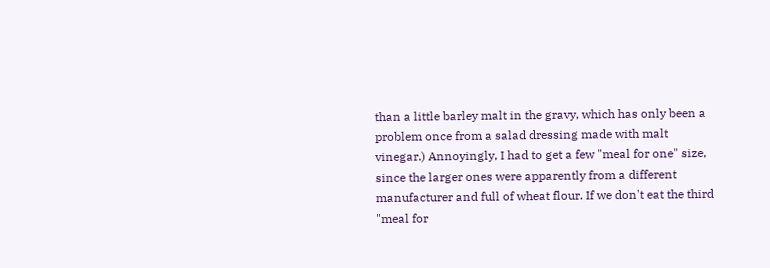than a little barley malt in the gravy, which has only been a problem once from a salad dressing made with malt vinegar.) Annoyingly, I had to get a few "meal for one" size, since the larger ones were apparently from a different manufacturer and full of wheat flour. If we don't eat the third "meal for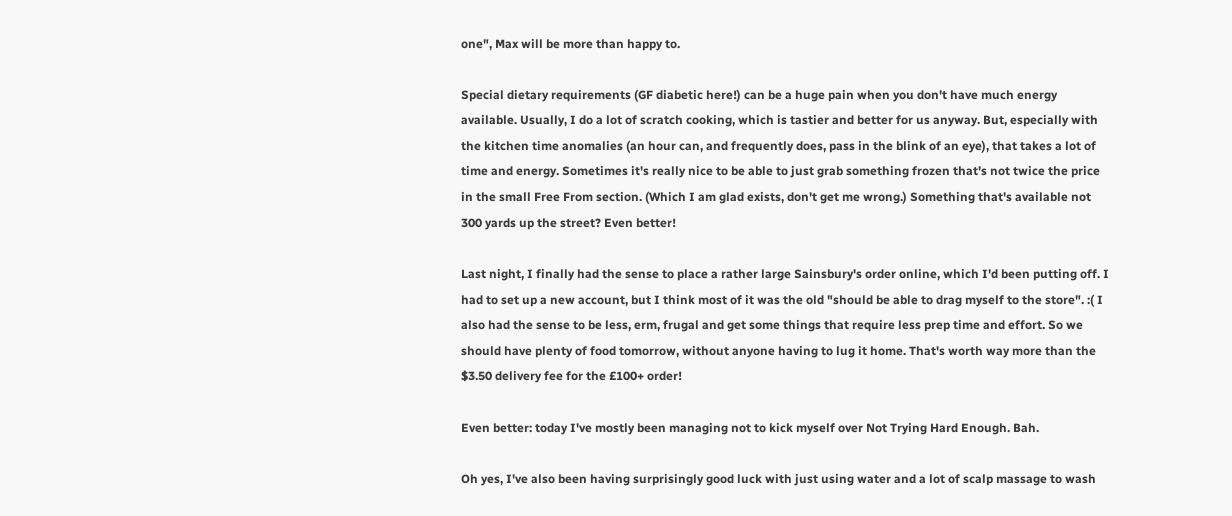one", Max will be more than happy to.

Special dietary requirements (GF diabetic here!) can be a huge pain when you don't have much energy available. Usually, I do a lot of scratch cooking, which is tastier and better for us anyway. But, especially with the kitchen time anomalies (an hour can, and frequently does, pass in the blink of an eye), that takes a lot of time and energy. Sometimes it's really nice to be able to just grab something frozen that's not twice the price in the small Free From section. (Which I am glad exists, don't get me wrong.) Something that's available not 300 yards up the street? Even better!

Last night, I finally had the sense to place a rather large Sainsbury's order online, which I'd been putting off. I had to set up a new account, but I think most of it was the old "should be able to drag myself to the store". :( I also had the sense to be less, erm, frugal and get some things that require less prep time and effort. So we should have plenty of food tomorrow, without anyone having to lug it home. That's worth way more than the $3.50 delivery fee for the £100+ order!

Even better: today I've mostly been managing not to kick myself over Not Trying Hard Enough. Bah.

Oh yes, I've also been having surprisingly good luck with just using water and a lot of scalp massage to wash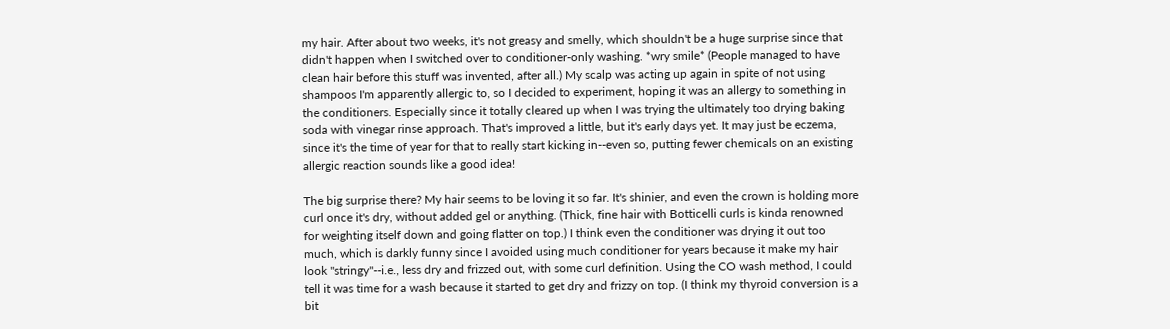my hair. After about two weeks, it's not greasy and smelly, which shouldn't be a huge surprise since that didn't happen when I switched over to conditioner-only washing. *wry smile* (People managed to have clean hair before this stuff was invented, after all.) My scalp was acting up again in spite of not using shampoos I'm apparently allergic to, so I decided to experiment, hoping it was an allergy to something in the conditioners. Especially since it totally cleared up when I was trying the ultimately too drying baking soda with vinegar rinse approach. That's improved a little, but it's early days yet. It may just be eczema, since it's the time of year for that to really start kicking in--even so, putting fewer chemicals on an existing allergic reaction sounds like a good idea!

The big surprise there? My hair seems to be loving it so far. It's shinier, and even the crown is holding more curl once it's dry, without added gel or anything. (Thick, fine hair with Botticelli curls is kinda renowned for weighting itself down and going flatter on top.) I think even the conditioner was drying it out too much, which is darkly funny since I avoided using much conditioner for years because it make my hair look "stringy"--i.e., less dry and frizzed out, with some curl definition. Using the CO wash method, I could tell it was time for a wash because it started to get dry and frizzy on top. (I think my thyroid conversion is a bit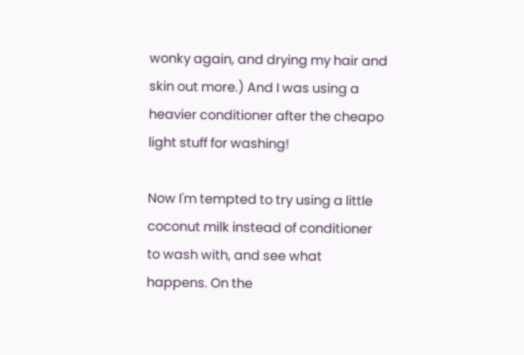wonky again, and drying my hair and skin out more.) And I was using a heavier conditioner after the cheapo light stuff for washing!

Now I'm tempted to try using a little coconut milk instead of conditioner to wash with, and see what happens. On the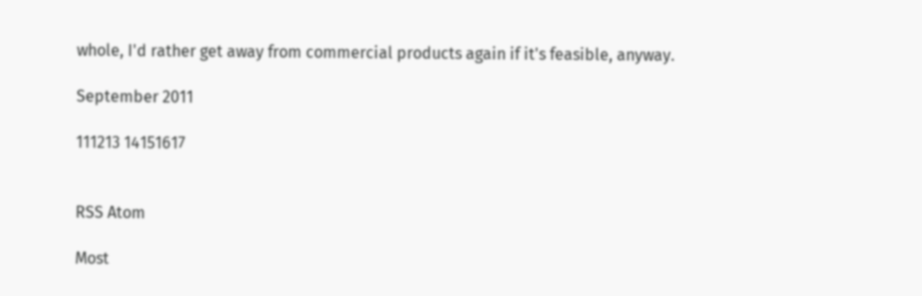whole, I'd rather get away from commercial products again if it's feasible, anyway.

September 2011

111213 14151617


RSS Atom

Most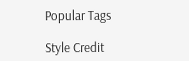Popular Tags

Style Credit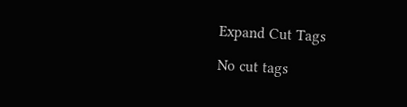Expand Cut Tags

No cut tags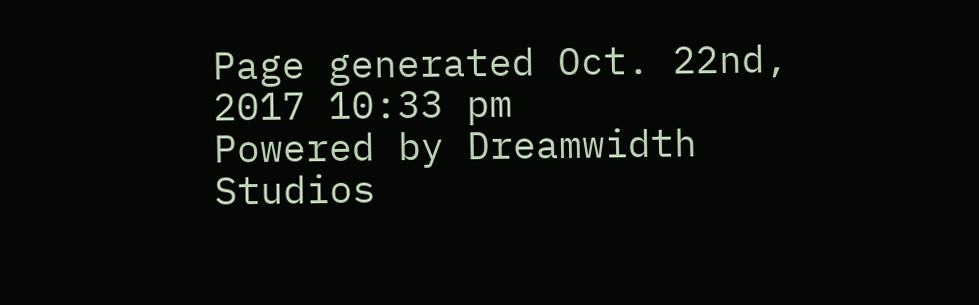Page generated Oct. 22nd, 2017 10:33 pm
Powered by Dreamwidth Studios